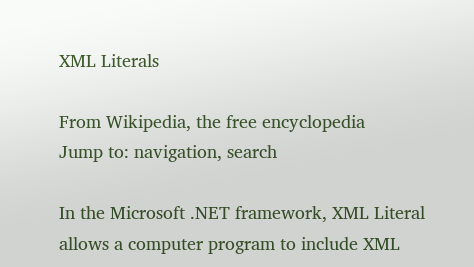XML Literals

From Wikipedia, the free encyclopedia
Jump to: navigation, search

In the Microsoft .NET framework, XML Literal allows a computer program to include XML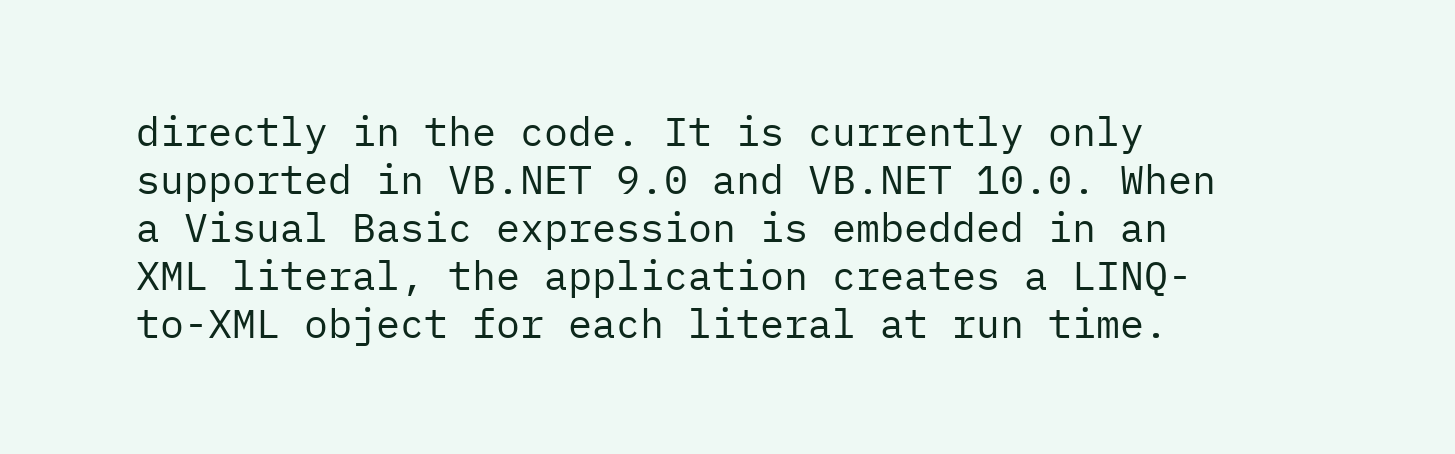directly in the code. It is currently only supported in VB.NET 9.0 and VB.NET 10.0. When a Visual Basic expression is embedded in an XML literal, the application creates a LINQ-to-XML object for each literal at run time.